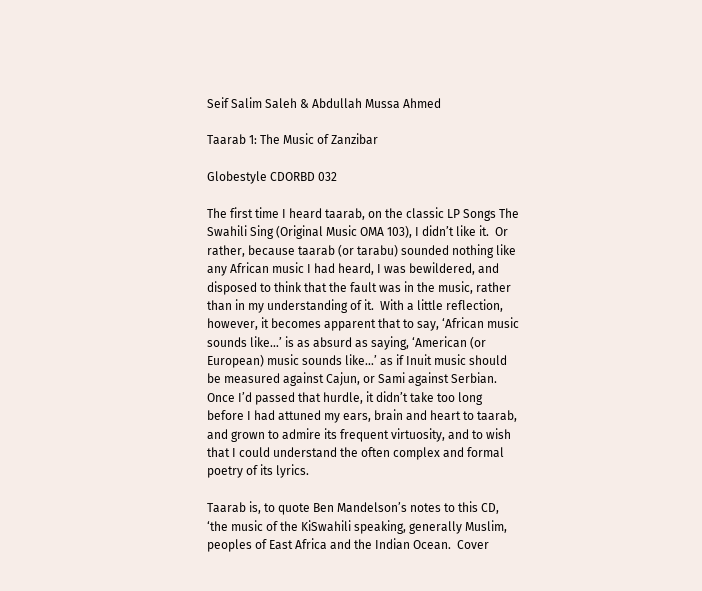Seif Salim Saleh & Abdullah Mussa Ahmed

Taarab 1: The Music of Zanzibar

Globestyle CDORBD 032

The first time I heard taarab, on the classic LP Songs The Swahili Sing (Original Music OMA 103), I didn’t like it.  Or rather, because taarab (or tarabu) sounded nothing like any African music I had heard, I was bewildered, and disposed to think that the fault was in the music, rather than in my understanding of it.  With a little reflection, however, it becomes apparent that to say, ‘African music sounds like…’ is as absurd as saying, ‘American (or European) music sounds like…’ as if Inuit music should be measured against Cajun, or Sami against Serbian.  Once I’d passed that hurdle, it didn’t take too long before I had attuned my ears, brain and heart to taarab, and grown to admire its frequent virtuosity, and to wish that I could understand the often complex and formal poetry of its lyrics.

Taarab is, to quote Ben Mandelson’s notes to this CD, ‘the music of the KiSwahili speaking, generally Muslim, peoples of East Africa and the Indian Ocean.  Cover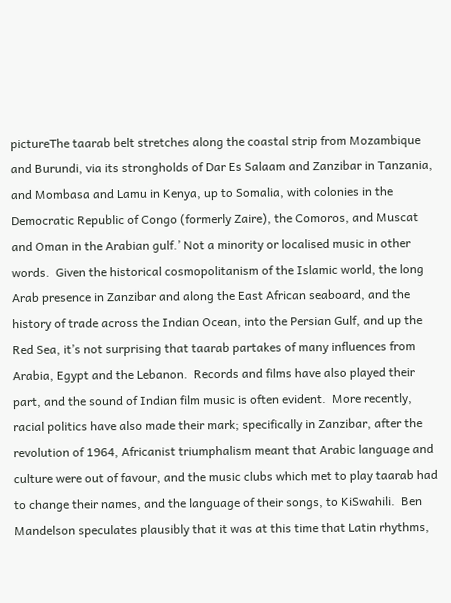pictureThe taarab belt stretches along the coastal strip from Mozambique and Burundi, via its strongholds of Dar Es Salaam and Zanzibar in Tanzania, and Mombasa and Lamu in Kenya, up to Somalia, with colonies in the Democratic Republic of Congo (formerly Zaire), the Comoros, and Muscat and Oman in the Arabian gulf.’ Not a minority or localised music in other words.  Given the historical cosmopolitanism of the Islamic world, the long Arab presence in Zanzibar and along the East African seaboard, and the history of trade across the Indian Ocean, into the Persian Gulf, and up the Red Sea, it’s not surprising that taarab partakes of many influences from Arabia, Egypt and the Lebanon.  Records and films have also played their part, and the sound of Indian film music is often evident.  More recently, racial politics have also made their mark; specifically in Zanzibar, after the revolution of 1964, Africanist triumphalism meant that Arabic language and culture were out of favour, and the music clubs which met to play taarab had to change their names, and the language of their songs, to KiSwahili.  Ben Mandelson speculates plausibly that it was at this time that Latin rhythms,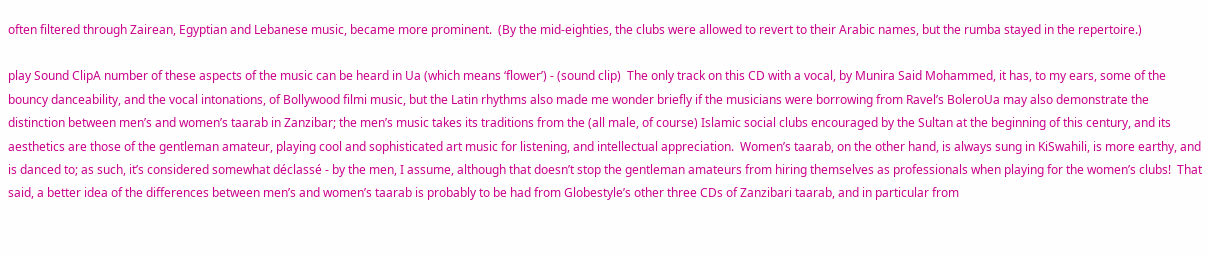often filtered through Zairean, Egyptian and Lebanese music, became more prominent.  (By the mid-eighties, the clubs were allowed to revert to their Arabic names, but the rumba stayed in the repertoire.)

play Sound ClipA number of these aspects of the music can be heard in Ua (which means ‘flower’) - (sound clip)  The only track on this CD with a vocal, by Munira Said Mohammed, it has, to my ears, some of the bouncy danceability, and the vocal intonations, of Bollywood filmi music, but the Latin rhythms also made me wonder briefly if the musicians were borrowing from Ravel’s BoleroUa may also demonstrate the distinction between men’s and women’s taarab in Zanzibar; the men’s music takes its traditions from the (all male, of course) Islamic social clubs encouraged by the Sultan at the beginning of this century, and its aesthetics are those of the gentleman amateur, playing cool and sophisticated art music for listening, and intellectual appreciation.  Women’s taarab, on the other hand, is always sung in KiSwahili, is more earthy, and is danced to; as such, it’s considered somewhat déclassé - by the men, I assume, although that doesn’t stop the gentleman amateurs from hiring themselves as professionals when playing for the women’s clubs!  That said, a better idea of the differences between men’s and women’s taarab is probably to be had from Globestyle’s other three CDs of Zanzibari taarab, and in particular from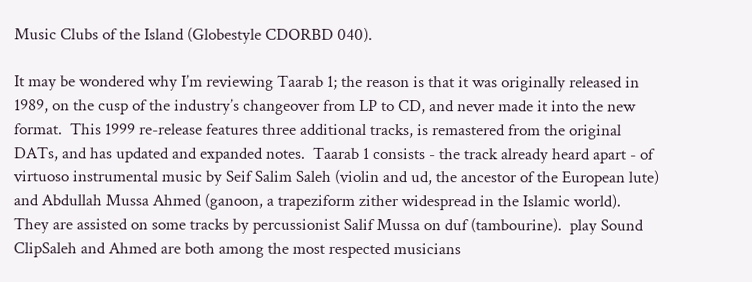Music Clubs of the Island (Globestyle CDORBD 040).

It may be wondered why I’m reviewing Taarab 1; the reason is that it was originally released in 1989, on the cusp of the industry’s changeover from LP to CD, and never made it into the new format.  This 1999 re-release features three additional tracks, is remastered from the original DATs, and has updated and expanded notes.  Taarab 1 consists - the track already heard apart - of virtuoso instrumental music by Seif Salim Saleh (violin and ud, the ancestor of the European lute) and Abdullah Mussa Ahmed (ganoon, a trapeziform zither widespread in the Islamic world).  They are assisted on some tracks by percussionist Salif Mussa on duf (tambourine).  play Sound ClipSaleh and Ahmed are both among the most respected musicians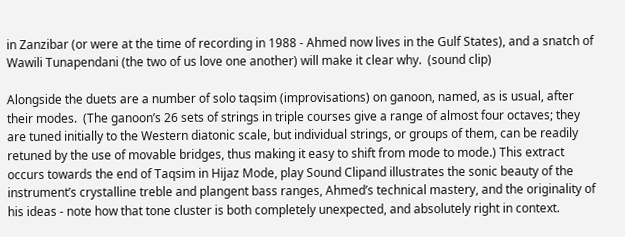in Zanzibar (or were at the time of recording in 1988 - Ahmed now lives in the Gulf States), and a snatch of Wawili Tunapendani (the two of us love one another) will make it clear why.  (sound clip)

Alongside the duets are a number of solo taqsim (improvisations) on ganoon, named, as is usual, after their modes.  (The ganoon’s 26 sets of strings in triple courses give a range of almost four octaves; they are tuned initially to the Western diatonic scale, but individual strings, or groups of them, can be readily retuned by the use of movable bridges, thus making it easy to shift from mode to mode.) This extract occurs towards the end of Taqsim in Hijaz Mode, play Sound Clipand illustrates the sonic beauty of the instrument’s crystalline treble and plangent bass ranges, Ahmed’s technical mastery, and the originality of his ideas - note how that tone cluster is both completely unexpected, and absolutely right in context.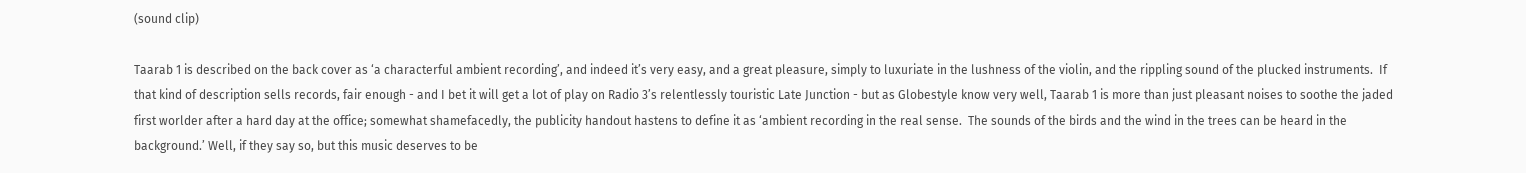(sound clip)

Taarab 1 is described on the back cover as ‘a characterful ambient recording’, and indeed it’s very easy, and a great pleasure, simply to luxuriate in the lushness of the violin, and the rippling sound of the plucked instruments.  If that kind of description sells records, fair enough - and I bet it will get a lot of play on Radio 3’s relentlessly touristic Late Junction - but as Globestyle know very well, Taarab 1 is more than just pleasant noises to soothe the jaded first worlder after a hard day at the office; somewhat shamefacedly, the publicity handout hastens to define it as ‘ambient recording in the real sense.  The sounds of the birds and the wind in the trees can be heard in the background.’ Well, if they say so, but this music deserves to be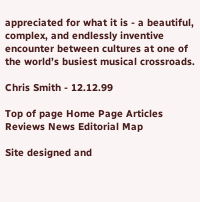appreciated for what it is - a beautiful, complex, and endlessly inventive encounter between cultures at one of the world’s busiest musical crossroads.

Chris Smith - 12.12.99

Top of page Home Page Articles Reviews News Editorial Map

Site designed and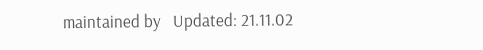maintained by   Updated: 21.11.02